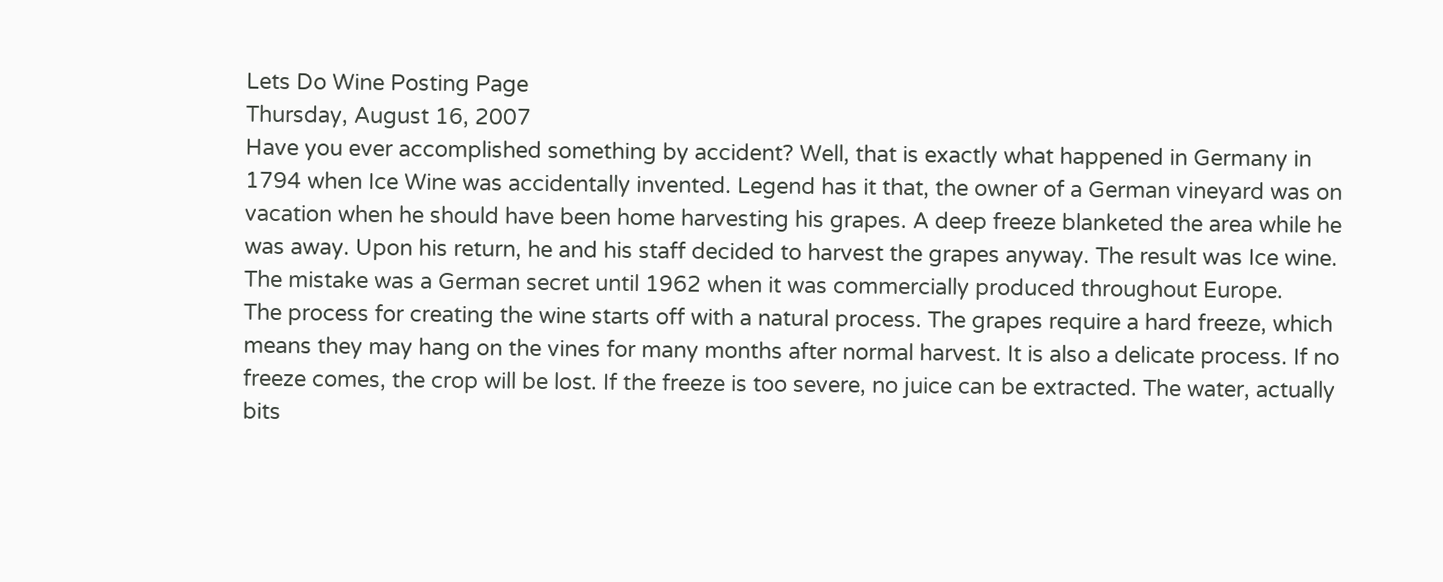Lets Do Wine Posting Page
Thursday, August 16, 2007
Have you ever accomplished something by accident? Well, that is exactly what happened in Germany in 1794 when Ice Wine was accidentally invented. Legend has it that, the owner of a German vineyard was on vacation when he should have been home harvesting his grapes. A deep freeze blanketed the area while he was away. Upon his return, he and his staff decided to harvest the grapes anyway. The result was Ice wine. The mistake was a German secret until 1962 when it was commercially produced throughout Europe.
The process for creating the wine starts off with a natural process. The grapes require a hard freeze, which means they may hang on the vines for many months after normal harvest. It is also a delicate process. If no freeze comes, the crop will be lost. If the freeze is too severe, no juice can be extracted. The water, actually bits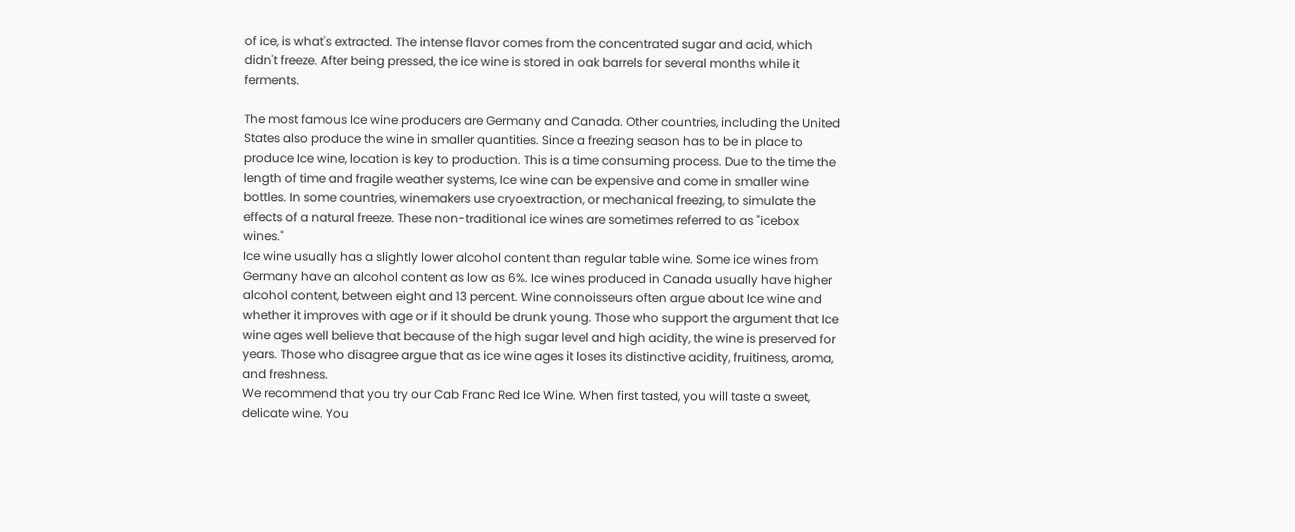of ice, is what's extracted. The intense flavor comes from the concentrated sugar and acid, which didn't freeze. After being pressed, the ice wine is stored in oak barrels for several months while it ferments.

The most famous Ice wine producers are Germany and Canada. Other countries, including the United States also produce the wine in smaller quantities. Since a freezing season has to be in place to produce Ice wine, location is key to production. This is a time consuming process. Due to the time the length of time and fragile weather systems, Ice wine can be expensive and come in smaller wine bottles. In some countries, winemakers use cryoextraction, or mechanical freezing, to simulate the effects of a natural freeze. These non-traditional ice wines are sometimes referred to as "icebox wines."
Ice wine usually has a slightly lower alcohol content than regular table wine. Some ice wines from Germany have an alcohol content as low as 6%. Ice wines produced in Canada usually have higher alcohol content, between eight and 13 percent. Wine connoisseurs often argue about Ice wine and whether it improves with age or if it should be drunk young. Those who support the argument that Ice wine ages well believe that because of the high sugar level and high acidity, the wine is preserved for years. Those who disagree argue that as ice wine ages it loses its distinctive acidity, fruitiness, aroma, and freshness.
We recommend that you try our Cab Franc Red Ice Wine. When first tasted, you will taste a sweet, delicate wine. You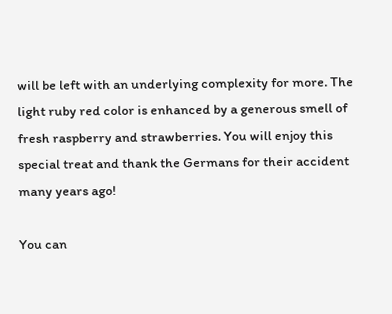will be left with an underlying complexity for more. The light ruby red color is enhanced by a generous smell of fresh raspberry and strawberries. You will enjoy this special treat and thank the Germans for their accident many years ago!

You can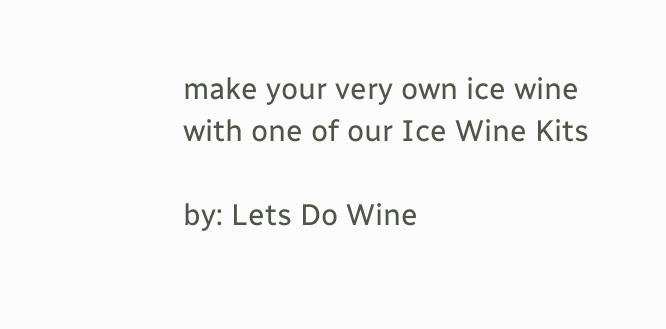make your very own ice wine with one of our Ice Wine Kits

by: Lets Do Wine